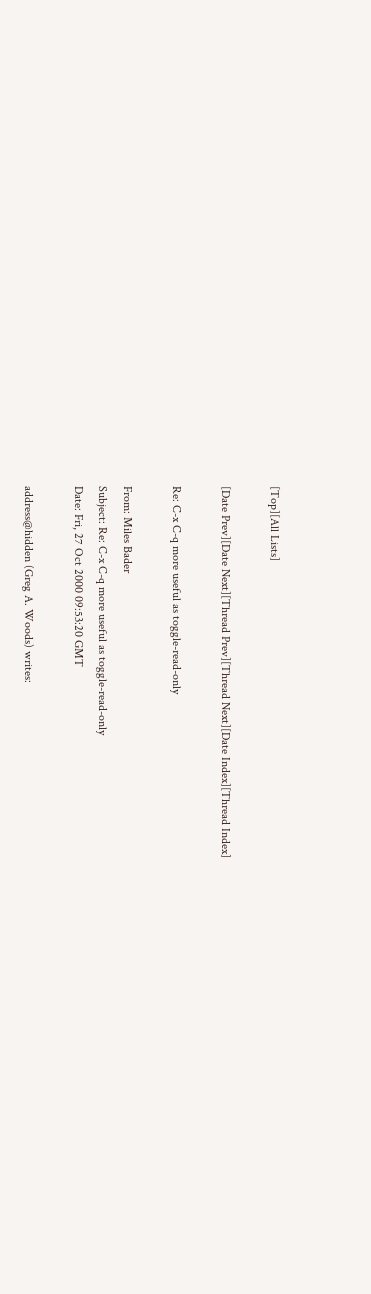[Top][All Lists]

[Date Prev][Date Next][Thread Prev][Thread Next][Date Index][Thread Index]

Re: C-x C-q more useful as toggle-read-only

From: Miles Bader
Subject: Re: C-x C-q more useful as toggle-read-only
Date: Fri, 27 Oct 2000 09:53:20 GMT

address@hidden (Greg A. Woods) writes: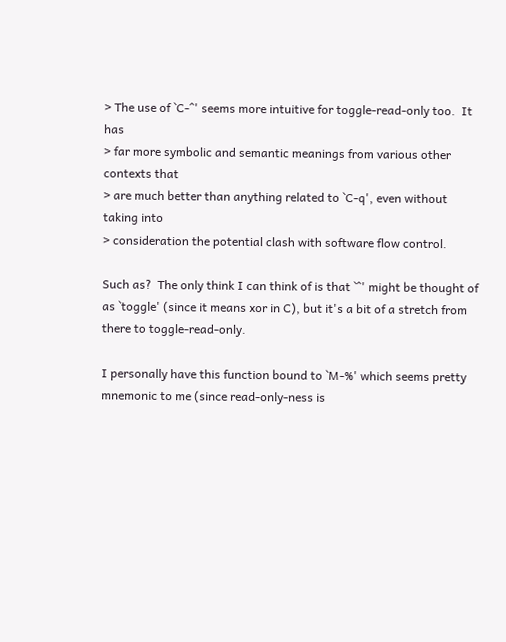> The use of `C-^' seems more intuitive for toggle-read-only too.  It has
> far more symbolic and semantic meanings from various other contexts that
> are much better than anything related to `C-q', even without taking into
> consideration the potential clash with software flow control.

Such as?  The only think I can think of is that `^' might be thought of
as `toggle' (since it means xor in C), but it's a bit of a stretch from
there to toggle-read-only.

I personally have this function bound to `M-%' which seems pretty
mnemonic to me (since read-only-ness is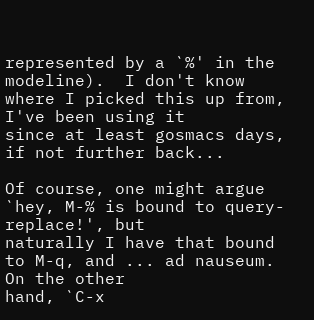represented by a `%' in the
modeline).  I don't know where I picked this up from, I've been using it
since at least gosmacs days, if not further back...

Of course, one might argue `hey, M-% is bound to query-replace!', but
naturally I have that bound to M-q, and ... ad nauseum.  On the other
hand, `C-x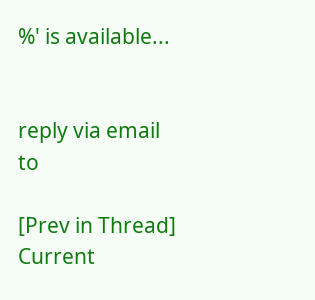%' is available...


reply via email to

[Prev in Thread] Current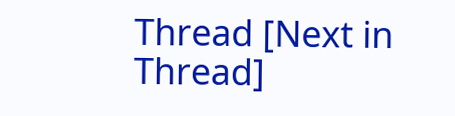Thread [Next in Thread]